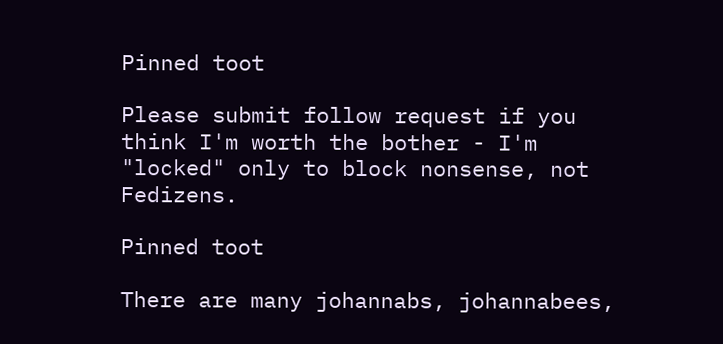Pinned toot

Please submit follow request if you think I'm worth the bother - I'm "locked" only to block nonsense, not Fedizens.

Pinned toot

There are many johannabs, johannabees,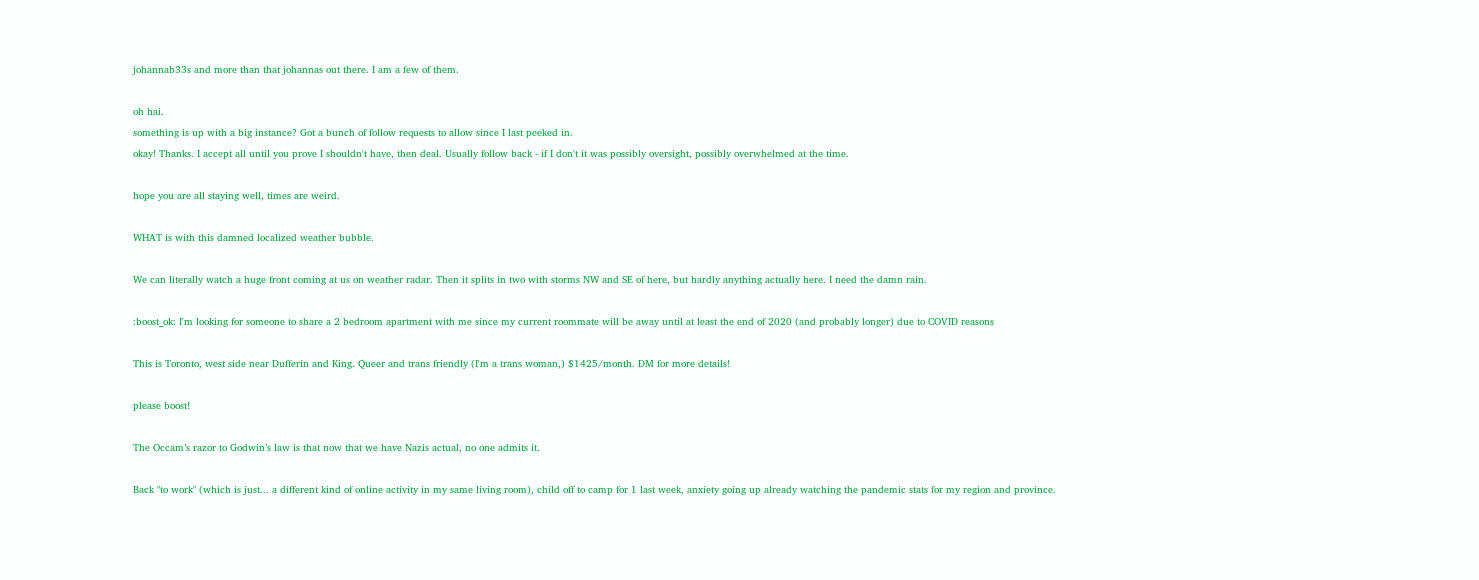johannab33s and more than that johannas out there. I am a few of them.

oh hai.
something is up with a big instance? Got a bunch of follow requests to allow since I last peeked in.
okay! Thanks. I accept all until you prove I shouldn't have, then deal. Usually follow back - if I don't it was possibly oversight, possibly overwhelmed at the time.

hope you are all staying well, times are weird.

WHAT is with this damned localized weather bubble.

We can literally watch a huge front coming at us on weather radar. Then it splits in two with storms NW and SE of here, but hardly anything actually here. I need the damn rain.

:boost_ok: I'm looking for someone to share a 2 bedroom apartment with me since my current roommate will be away until at least the end of 2020 (and probably longer) due to COVID reasons

This is Toronto, west side near Dufferin and King. Queer and trans friendly (I'm a trans woman,) $1425/month. DM for more details!

please boost!

The Occam’s razor to Godwin’s law is that now that we have Nazis actual, no one admits it.

Back "to work" (which is just... a different kind of online activity in my same living room), child off to camp for 1 last week, anxiety going up already watching the pandemic stats for my region and province.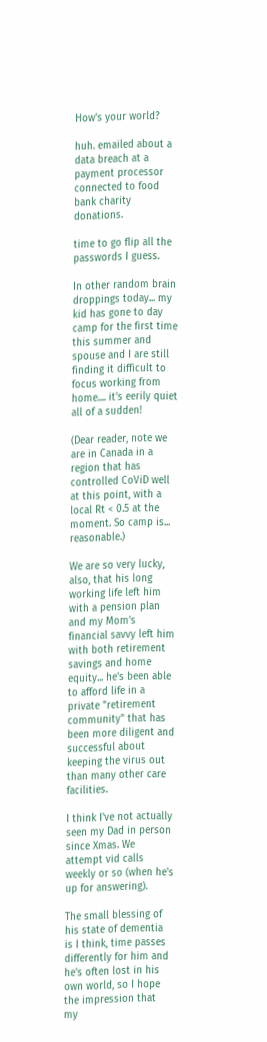How's your world?

huh. emailed about a data breach at a payment processor connected to food bank charity donations.

time to go flip all the passwords I guess.

In other random brain droppings today... my kid has gone to day camp for the first time this summer and spouse and I are still finding it difficult to focus working from home.... it's eerily quiet all of a sudden!

(Dear reader, note we are in Canada in a region that has controlled CoViD well at this point, with a local Rt < 0.5 at the moment. So camp is... reasonable.)

We are so very lucky, also, that his long working life left him with a pension plan and my Mom's financial savvy left him with both retirement savings and home equity... he's been able to afford life in a private "retirement community" that has been more diligent and successful about keeping the virus out than many other care facilities.

I think I've not actually seen my Dad in person since Xmas. We attempt vid calls weekly or so (when he's up for answering).

The small blessing of his state of dementia is I think, time passes differently for him and he's often lost in his own world, so I hope the impression that my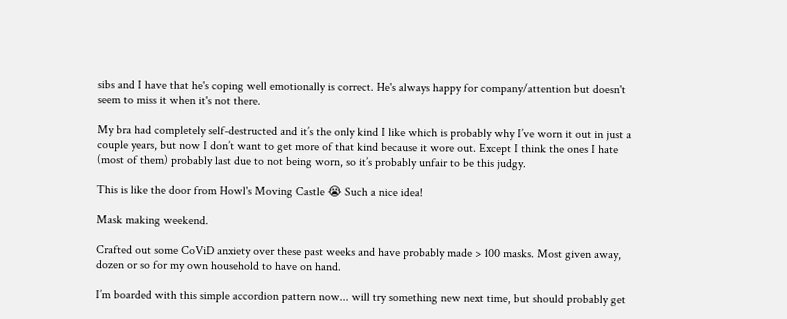sibs and I have that he's coping well emotionally is correct. He's always happy for company/attention but doesn't seem to miss it when it's not there.

My bra had completely self-destructed and it’s the only kind I like which is probably why I’ve worn it out in just a couple years, but now I don’t want to get more of that kind because it wore out. Except I think the ones I hate (most of them) probably last due to not being worn, so it’s probably unfair to be this judgy.

This is like the door from Howl's Moving Castle 😭 Such a nice idea!

Mask making weekend.

Crafted out some CoViD anxiety over these past weeks and have probably made > 100 masks. Most given away, dozen or so for my own household to have on hand.

I’m boarded with this simple accordion pattern now... will try something new next time, but should probably get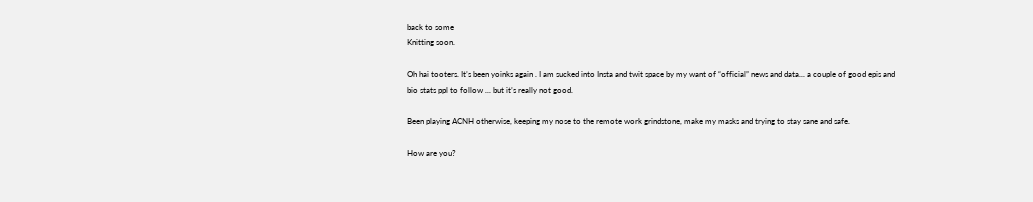back to some
Knitting soon.

Oh hai tooters. It’s been yoinks again . I am sucked into Insta and twit space by my want of “official” news and data... a couple of good epis and bio stats ppl to follow ... but it’s really not good.

Been playing ACNH otherwise, keeping my nose to the remote work grindstone, make my masks and trying to stay sane and safe.

How are you?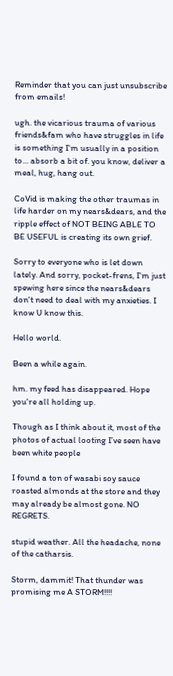Reminder that you can just unsubscribe from emails!

ugh. the vicarious trauma of various friends&fam who have struggles in life is something I'm usually in a position to... absorb a bit of. you know, deliver a meal, hug, hang out.

CoVid is making the other traumas in life harder on my nears&dears, and the ripple effect of NOT BEING ABLE TO BE USEFUL is creating its own grief.

Sorry to everyone who is let down lately. And sorry, pocket-frens, I'm just spewing here since the nears&dears don't need to deal with my anxieties. I know U know this.

Hello world.

Been a while again.

hm. my feed has disappeared. Hope you're all holding up.

Though as I think about it, most of the photos of actual looting I’ve seen have been white people

I found a ton of wasabi soy sauce roasted almonds at the store and they may already be almost gone. NO REGRETS.

stupid weather. All the headache, none of the catharsis.

Storm, dammit! That thunder was promising me A STORM!!!!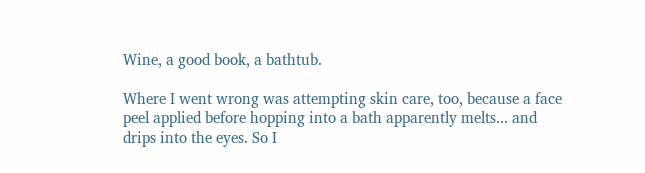Wine, a good book, a bathtub.

Where I went wrong was attempting skin care, too, because a face peel applied before hopping into a bath apparently melts... and drips into the eyes. So I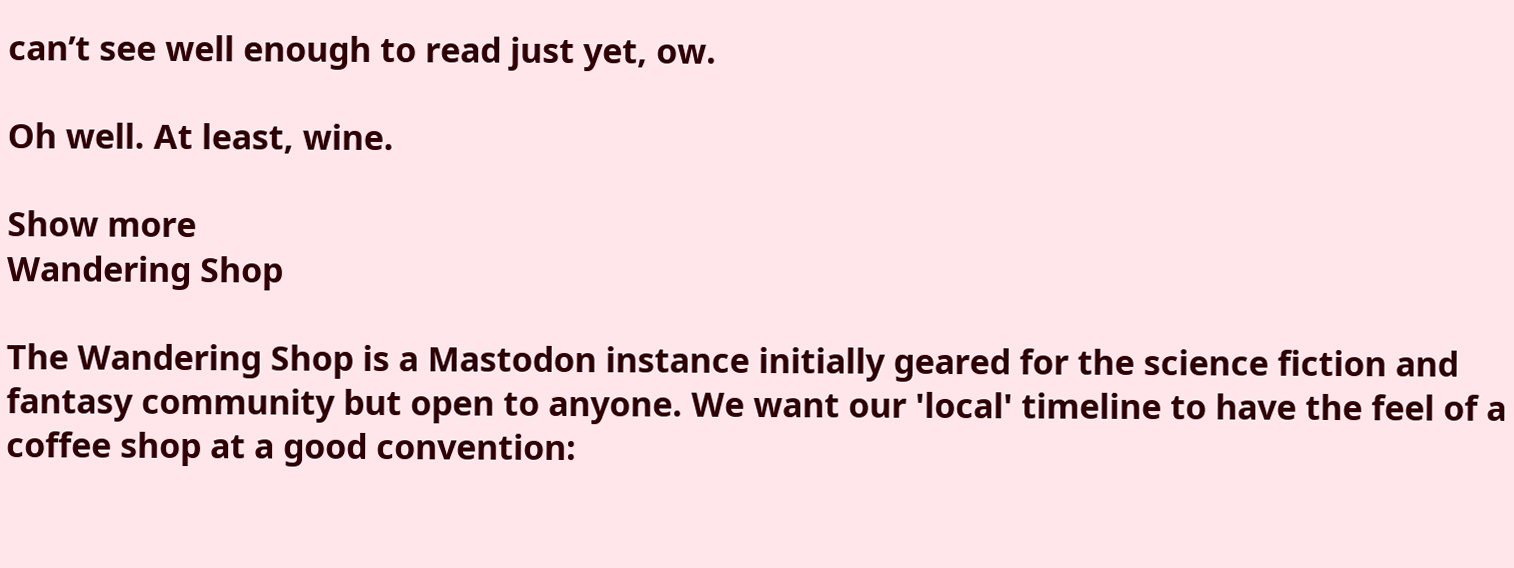can’t see well enough to read just yet, ow.

Oh well. At least, wine.

Show more
Wandering Shop

The Wandering Shop is a Mastodon instance initially geared for the science fiction and fantasy community but open to anyone. We want our 'local' timeline to have the feel of a coffee shop at a good convention: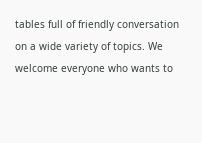tables full of friendly conversation on a wide variety of topics. We welcome everyone who wants to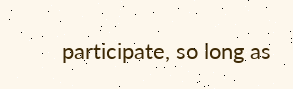participate, so long as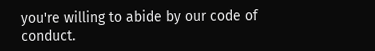you're willing to abide by our code of conduct.